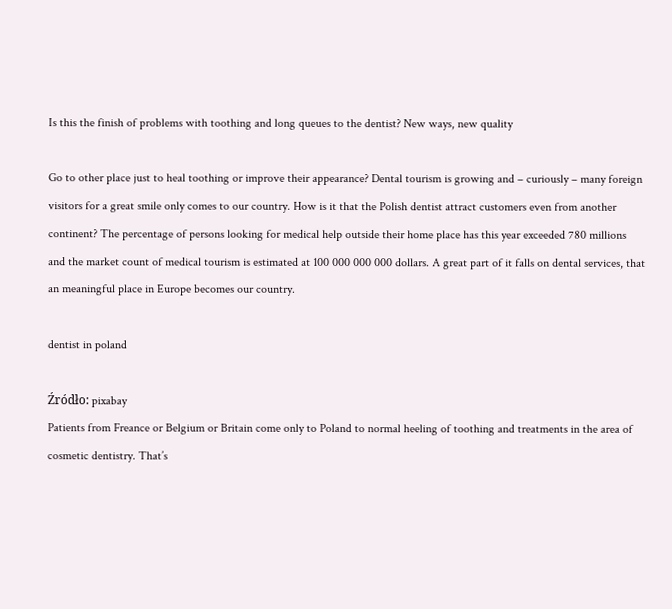Is this the finish of problems with toothing and long queues to the dentist? New ways, new quality

Go to other place just to heal toothing or improve their appearance? Dental tourism is growing and – curiously – many foreign visitors for a great smile only comes to our country. How is it that the Polish dentist attract customers even from another continent? The percentage of persons looking for medical help outside their home place has this year exceeded 780 millions and the market count of medical tourism is estimated at 100 000 000 000 dollars. A great part of it falls on dental services, that an meaningful place in Europe becomes our country.

dentist in poland

Źródło: pixabay
Patients from Freance or Belgium or Britain come only to Poland to normal heeling of toothing and treatments in the area of cosmetic dentistry. That’s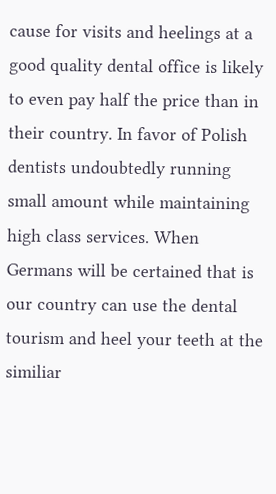cause for visits and heelings at a good quality dental office is likely to even pay half the price than in their country. In favor of Polish dentists undoubtedly running small amount while maintaining high class services. When Germans will be certained that is our country can use the dental tourism and heel your teeth at the similiar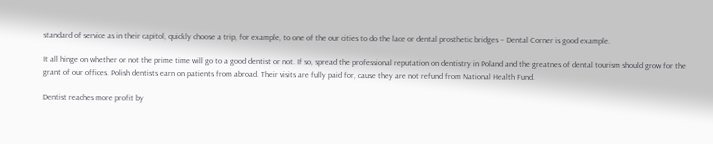standard of service as in their capitol, quickly choose a trip, for example, to one of the our cities to do the lace or dental prosthetic bridges – Dental Corner is good example.

It all hinge on whether or not the prime time will go to a good dentist or not. If so, spread the professional reputation on dentistry in Poland and the greatnes of dental tourism should grow for the grant of our offices. Polish dentists earn on patients from abroad. Their visits are fully paid for, cause they are not refund from National Health Fund.

Dentist reaches more profit by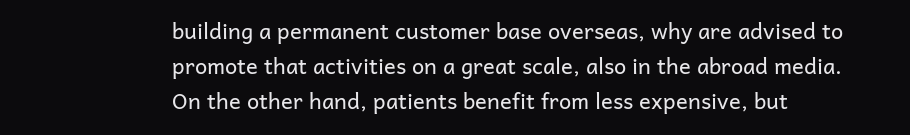building a permanent customer base overseas, why are advised to promote that activities on a great scale, also in the abroad media. On the other hand, patients benefit from less expensive, but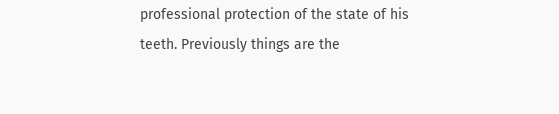professional protection of the state of his teeth. Previously things are the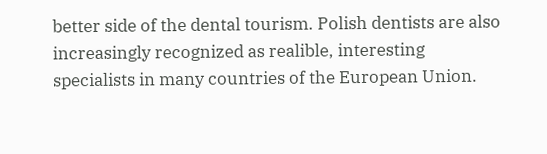better side of the dental tourism. Polish dentists are also increasingly recognized as realible, interesting specialists in many countries of the European Union.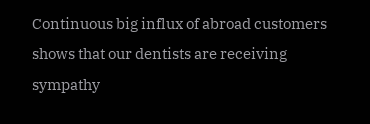Continuous big influx of abroad customers shows that our dentists are receiving sympathy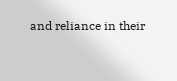and reliance in their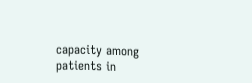capacity among patients in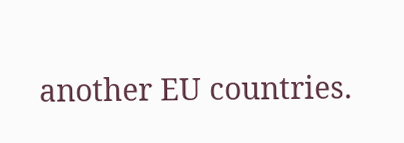another EU countries.